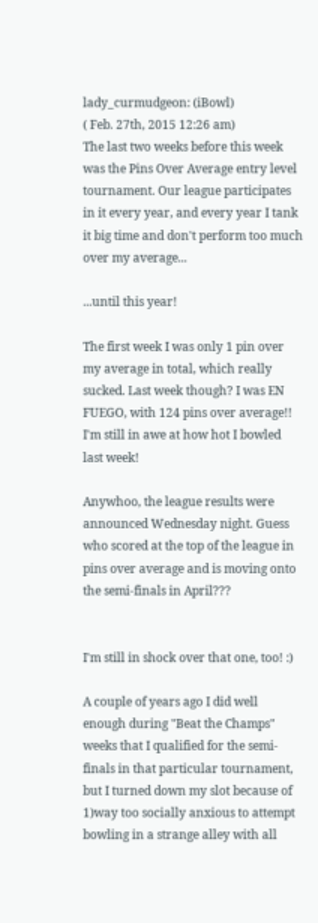lady_curmudgeon: (iBowl)
( Feb. 27th, 2015 12:26 am)
The last two weeks before this week was the Pins Over Average entry level tournament. Our league participates in it every year, and every year I tank it big time and don't perform too much over my average...

...until this year!

The first week I was only 1 pin over my average in total, which really sucked. Last week though? I was EN FUEGO, with 124 pins over average!! I'm still in awe at how hot I bowled last week!

Anywhoo, the league results were announced Wednesday night. Guess who scored at the top of the league in pins over average and is moving onto the semi-finals in April???


I'm still in shock over that one, too! :)

A couple of years ago I did well enough during "Beat the Champs" weeks that I qualified for the semi-finals in that particular tournament, but I turned down my slot because of 1)way too socially anxious to attempt bowling in a strange alley with all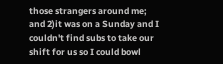those strangers around me; and 2)it was on a Sunday and I couldn't find subs to take our shift for us so I could bowl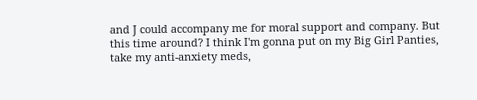and J could accompany me for moral support and company. But this time around? I think I'm gonna put on my Big Girl Panties, take my anti-anxiety meds,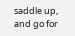saddle up, and go for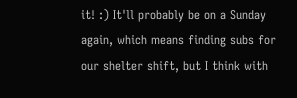it! :) It'll probably be on a Sunday again, which means finding subs for our shelter shift, but I think with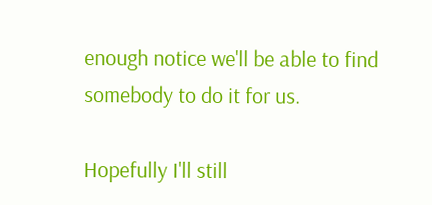enough notice we'll be able to find somebody to do it for us.

Hopefully I'll still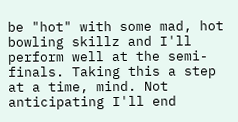be "hot" with some mad, hot bowling skillz and I'll perform well at the semi-finals. Taking this a step at a time, mind. Not anticipating I'll end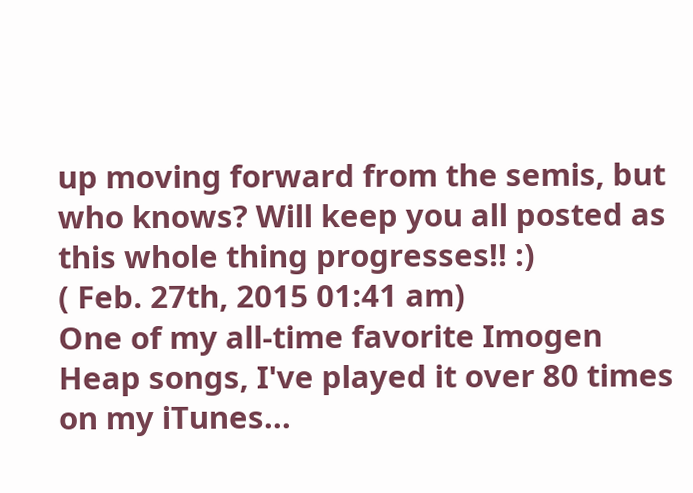up moving forward from the semis, but who knows? Will keep you all posted as this whole thing progresses!! :)
( Feb. 27th, 2015 01:41 am)
One of my all-time favorite Imogen Heap songs, I've played it over 80 times on my iTunes...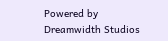Powered by Dreamwidth Studios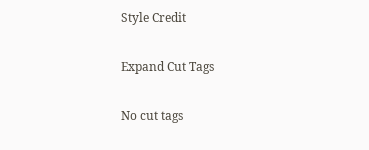Style Credit

Expand Cut Tags

No cut tags